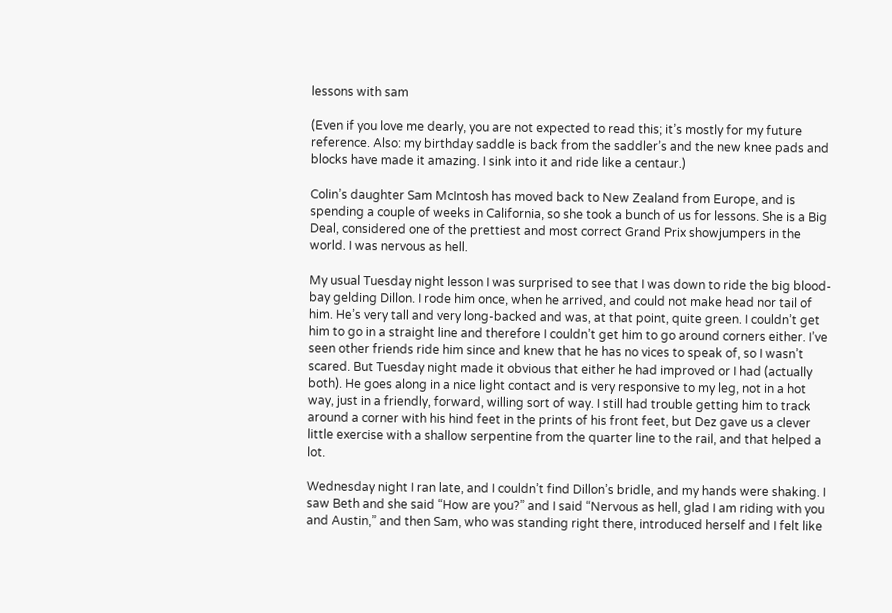lessons with sam

(Even if you love me dearly, you are not expected to read this; it’s mostly for my future reference. Also: my birthday saddle is back from the saddler’s and the new knee pads and blocks have made it amazing. I sink into it and ride like a centaur.)

Colin’s daughter Sam McIntosh has moved back to New Zealand from Europe, and is spending a couple of weeks in California, so she took a bunch of us for lessons. She is a Big Deal, considered one of the prettiest and most correct Grand Prix showjumpers in the world. I was nervous as hell.

My usual Tuesday night lesson I was surprised to see that I was down to ride the big blood-bay gelding Dillon. I rode him once, when he arrived, and could not make head nor tail of him. He’s very tall and very long-backed and was, at that point, quite green. I couldn’t get him to go in a straight line and therefore I couldn’t get him to go around corners either. I’ve seen other friends ride him since and knew that he has no vices to speak of, so I wasn’t scared. But Tuesday night made it obvious that either he had improved or I had (actually both). He goes along in a nice light contact and is very responsive to my leg, not in a hot way, just in a friendly, forward, willing sort of way. I still had trouble getting him to track around a corner with his hind feet in the prints of his front feet, but Dez gave us a clever little exercise with a shallow serpentine from the quarter line to the rail, and that helped a lot.

Wednesday night I ran late, and I couldn’t find Dillon’s bridle, and my hands were shaking. I saw Beth and she said “How are you?” and I said “Nervous as hell, glad I am riding with you and Austin,” and then Sam, who was standing right there, introduced herself and I felt like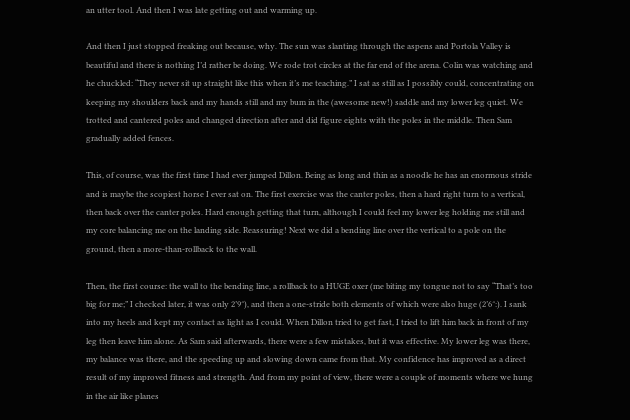an utter tool. And then I was late getting out and warming up.

And then I just stopped freaking out because, why. The sun was slanting through the aspens and Portola Valley is beautiful and there is nothing I’d rather be doing. We rode trot circles at the far end of the arena. Colin was watching and he chuckled: “They never sit up straight like this when it’s me teaching.” I sat as still as I possibly could, concentrating on keeping my shoulders back and my hands still and my bum in the (awesome new!) saddle and my lower leg quiet. We trotted and cantered poles and changed direction after and did figure eights with the poles in the middle. Then Sam gradually added fences.

This, of course, was the first time I had ever jumped Dillon. Being as long and thin as a noodle he has an enormous stride and is maybe the scopiest horse I ever sat on. The first exercise was the canter poles, then a hard right turn to a vertical, then back over the canter poles. Hard enough getting that turn, although I could feel my lower leg holding me still and my core balancing me on the landing side. Reassuring! Next we did a bending line over the vertical to a pole on the ground, then a more-than-rollback to the wall.

Then, the first course: the wall to the bending line, a rollback to a HUGE oxer (me biting my tongue not to say “That’s too big for me;” I checked later, it was only 2’9″), and then a one-stride both elements of which were also huge (2’6″:). I sank into my heels and kept my contact as light as I could. When Dillon tried to get fast, I tried to lift him back in front of my leg then leave him alone. As Sam said afterwards, there were a few mistakes, but it was effective. My lower leg was there, my balance was there, and the speeding up and slowing down came from that. My confidence has improved as a direct result of my improved fitness and strength. And from my point of view, there were a couple of moments where we hung in the air like planes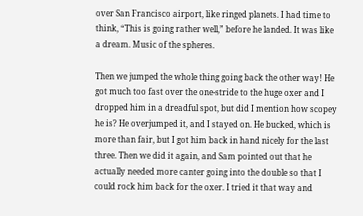over San Francisco airport, like ringed planets. I had time to think, “This is going rather well,” before he landed. It was like a dream. Music of the spheres.

Then we jumped the whole thing going back the other way! He got much too fast over the one-stride to the huge oxer and I dropped him in a dreadful spot, but did I mention how scopey he is? He overjumped it, and I stayed on. He bucked, which is more than fair, but I got him back in hand nicely for the last three. Then we did it again, and Sam pointed out that he actually needed more canter going into the double so that I could rock him back for the oxer. I tried it that way and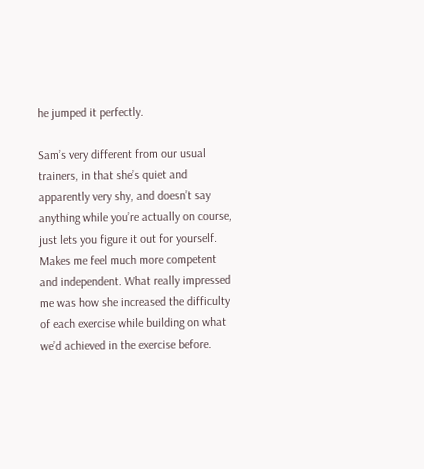he jumped it perfectly.

Sam’s very different from our usual trainers, in that she’s quiet and apparently very shy, and doesn’t say anything while you’re actually on course, just lets you figure it out for yourself. Makes me feel much more competent and independent. What really impressed me was how she increased the difficulty of each exercise while building on what we’d achieved in the exercise before.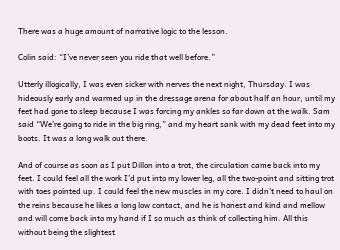There was a huge amount of narrative logic to the lesson.

Colin said: “I’ve never seen you ride that well before.”

Utterly illogically, I was even sicker with nerves the next night, Thursday. I was hideously early and warmed up in the dressage arena for about half an hour, until my feet had gone to sleep because I was forcing my ankles so far down at the walk. Sam said “We’re going to ride in the big ring,” and my heart sank with my dead feet into my boots. It was a long walk out there.

And of course as soon as I put Dillon into a trot, the circulation came back into my feet. I could feel all the work I’d put into my lower leg, all the two-point and sitting trot with toes pointed up. I could feel the new muscles in my core. I didn’t need to haul on the reins because he likes a long low contact, and he is honest and kind and mellow and will come back into my hand if I so much as think of collecting him. All this without being the slightest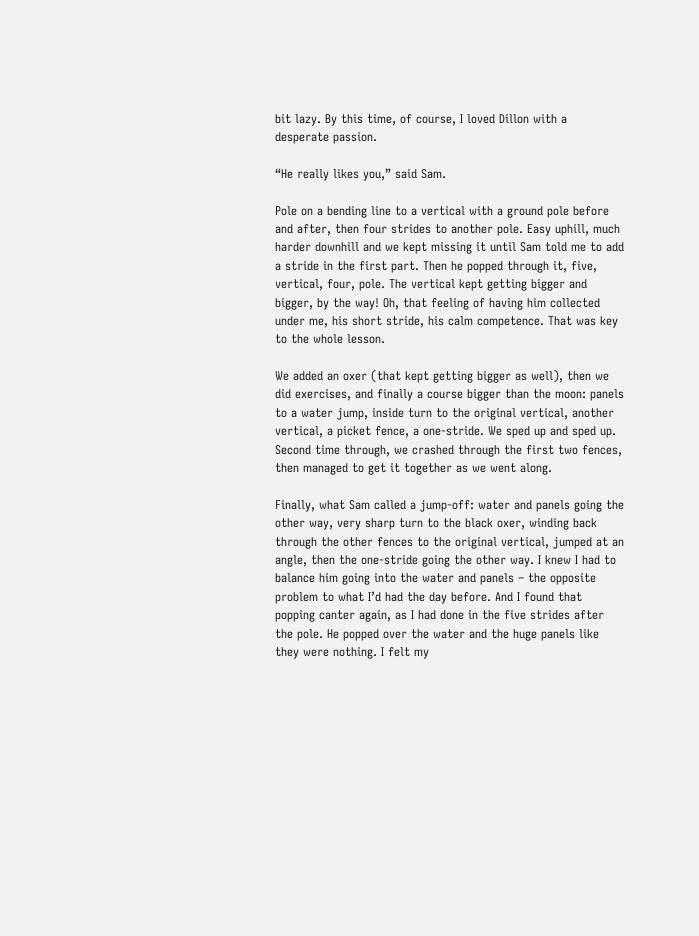bit lazy. By this time, of course, I loved Dillon with a desperate passion.

“He really likes you,” said Sam.

Pole on a bending line to a vertical with a ground pole before and after, then four strides to another pole. Easy uphill, much harder downhill and we kept missing it until Sam told me to add a stride in the first part. Then he popped through it, five, vertical, four, pole. The vertical kept getting bigger and bigger, by the way! Oh, that feeling of having him collected under me, his short stride, his calm competence. That was key to the whole lesson.

We added an oxer (that kept getting bigger as well), then we did exercises, and finally a course bigger than the moon: panels to a water jump, inside turn to the original vertical, another vertical, a picket fence, a one-stride. We sped up and sped up. Second time through, we crashed through the first two fences, then managed to get it together as we went along.

Finally, what Sam called a jump-off: water and panels going the other way, very sharp turn to the black oxer, winding back through the other fences to the original vertical, jumped at an angle, then the one-stride going the other way. I knew I had to balance him going into the water and panels – the opposite problem to what I’d had the day before. And I found that popping canter again, as I had done in the five strides after the pole. He popped over the water and the huge panels like they were nothing. I felt my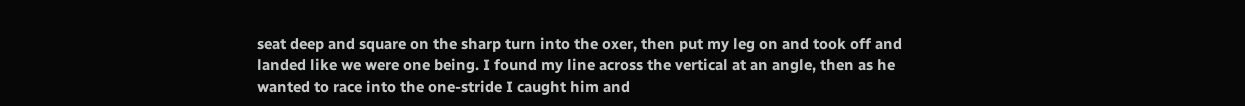seat deep and square on the sharp turn into the oxer, then put my leg on and took off and landed like we were one being. I found my line across the vertical at an angle, then as he wanted to race into the one-stride I caught him and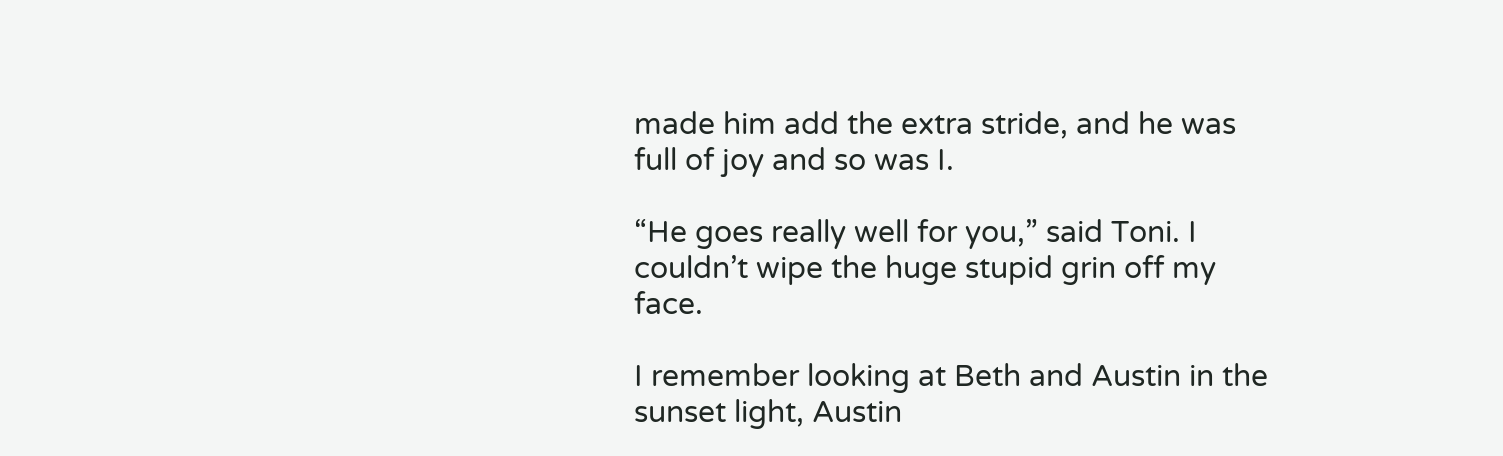made him add the extra stride, and he was full of joy and so was I.

“He goes really well for you,” said Toni. I couldn’t wipe the huge stupid grin off my face.

I remember looking at Beth and Austin in the sunset light, Austin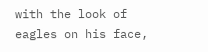with the look of eagles on his face,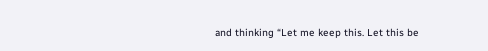and thinking “Let me keep this. Let this be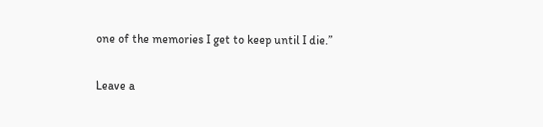one of the memories I get to keep until I die.”

Leave a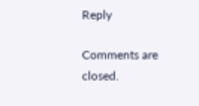Reply

Comments are closed.